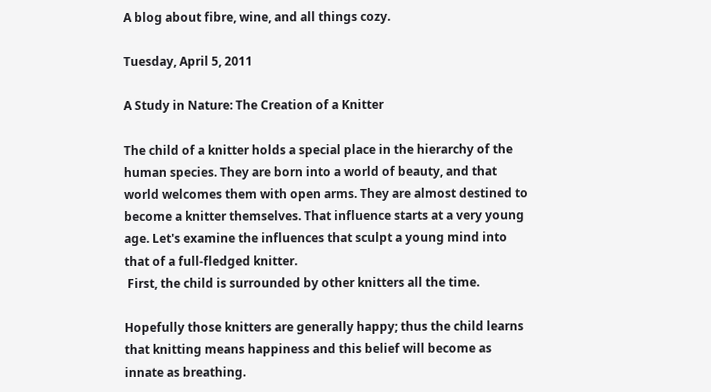A blog about fibre, wine, and all things cozy.

Tuesday, April 5, 2011

A Study in Nature: The Creation of a Knitter

The child of a knitter holds a special place in the hierarchy of the human species. They are born into a world of beauty, and that world welcomes them with open arms. They are almost destined to become a knitter themselves. That influence starts at a very young age. Let's examine the influences that sculpt a young mind into that of a full-fledged knitter.
 First, the child is surrounded by other knitters all the time.

Hopefully those knitters are generally happy; thus the child learns that knitting means happiness and this belief will become as innate as breathing.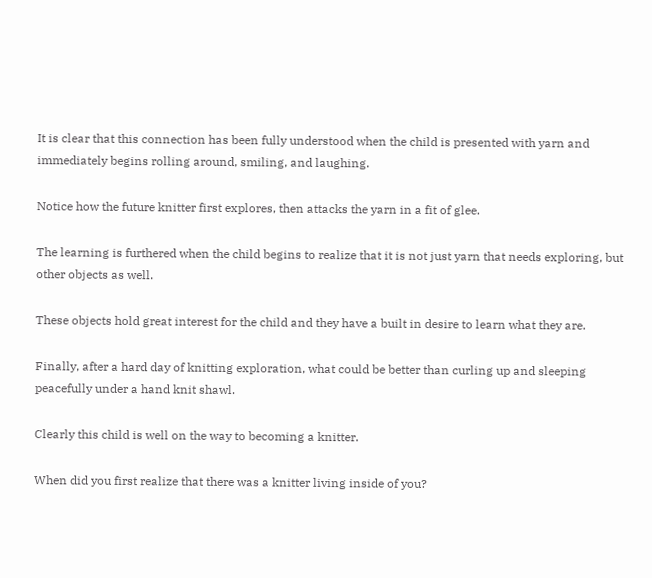It is clear that this connection has been fully understood when the child is presented with yarn and immediately begins rolling around, smiling, and laughing.

Notice how the future knitter first explores, then attacks the yarn in a fit of glee.

The learning is furthered when the child begins to realize that it is not just yarn that needs exploring, but other objects as well.

These objects hold great interest for the child and they have a built in desire to learn what they are.

Finally, after a hard day of knitting exploration, what could be better than curling up and sleeping peacefully under a hand knit shawl.

Clearly this child is well on the way to becoming a knitter.

When did you first realize that there was a knitter living inside of you?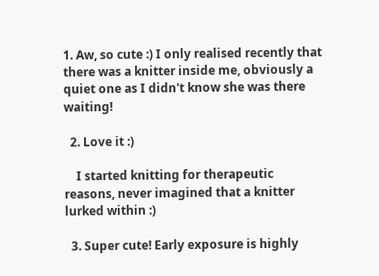1. Aw, so cute :) I only realised recently that there was a knitter inside me, obviously a quiet one as I didn't know she was there waiting!

  2. Love it :)

    I started knitting for therapeutic reasons, never imagined that a knitter lurked within :)

  3. Super cute! Early exposure is highly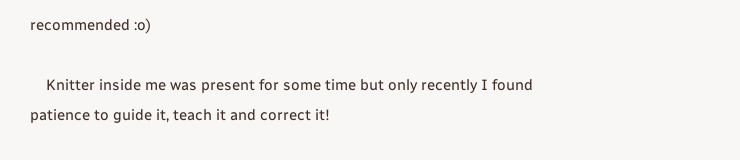recommended :o)

    Knitter inside me was present for some time but only recently I found patience to guide it, teach it and correct it!